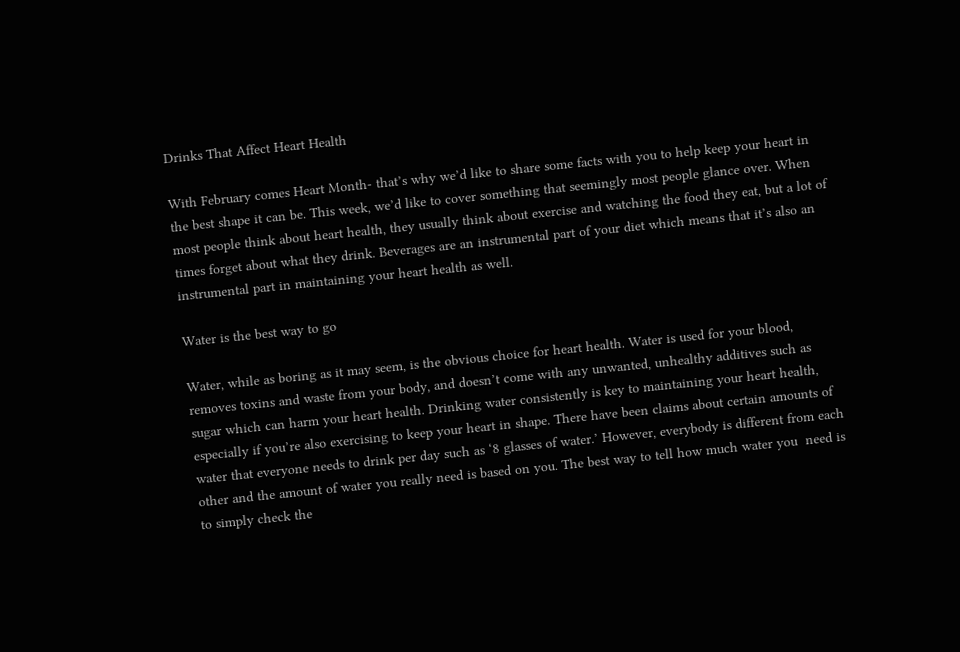Drinks That Affect Heart Health

With February comes Heart Month- that’s why we’d like to share some facts with you to help keep your heart in the best shape it can be. This week, we’d like to cover something that seemingly most people glance over. When most people think about heart health, they usually think about exercise and watching the food they eat, but a lot of times forget about what they drink. Beverages are an instrumental part of your diet which means that it’s also an instrumental part in maintaining your heart health as well.

Water is the best way to go

Water, while as boring as it may seem, is the obvious choice for heart health. Water is used for your blood, removes toxins and waste from your body, and doesn’t come with any unwanted, unhealthy additives such as sugar which can harm your heart health. Drinking water consistently is key to maintaining your heart health, especially if you’re also exercising to keep your heart in shape. There have been claims about certain amounts of water that everyone needs to drink per day such as ‘8 glasses of water.’ However, everybody is different from each other and the amount of water you really need is based on you. The best way to tell how much water you  need is to simply check the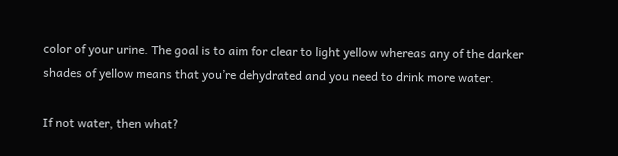color of your urine. The goal is to aim for clear to light yellow whereas any of the darker shades of yellow means that you’re dehydrated and you need to drink more water.

If not water, then what?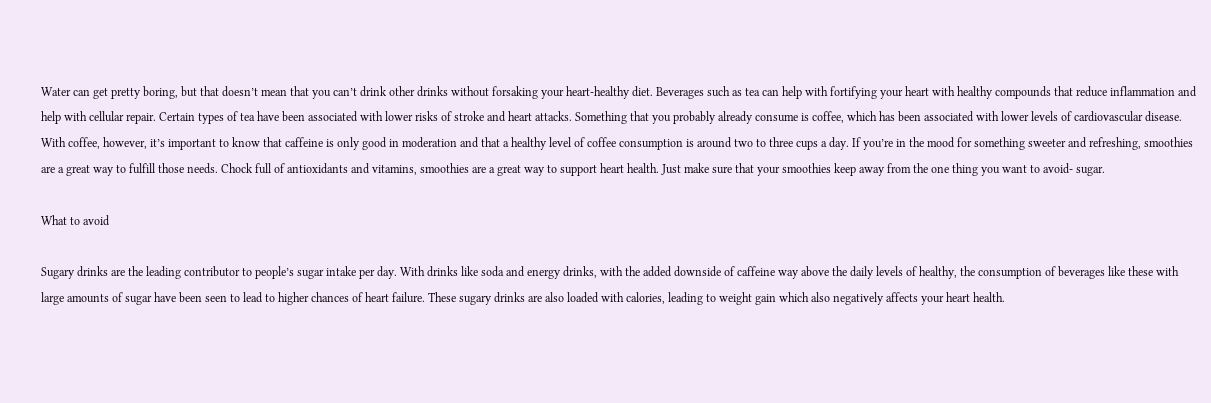Water can get pretty boring, but that doesn’t mean that you can’t drink other drinks without forsaking your heart-healthy diet. Beverages such as tea can help with fortifying your heart with healthy compounds that reduce inflammation and help with cellular repair. Certain types of tea have been associated with lower risks of stroke and heart attacks. Something that you probably already consume is coffee, which has been associated with lower levels of cardiovascular disease. With coffee, however, it’s important to know that caffeine is only good in moderation and that a healthy level of coffee consumption is around two to three cups a day. If you’re in the mood for something sweeter and refreshing, smoothies are a great way to fulfill those needs. Chock full of antioxidants and vitamins, smoothies are a great way to support heart health. Just make sure that your smoothies keep away from the one thing you want to avoid- sugar.

What to avoid

Sugary drinks are the leading contributor to people’s sugar intake per day. With drinks like soda and energy drinks, with the added downside of caffeine way above the daily levels of healthy, the consumption of beverages like these with large amounts of sugar have been seen to lead to higher chances of heart failure. These sugary drinks are also loaded with calories, leading to weight gain which also negatively affects your heart health.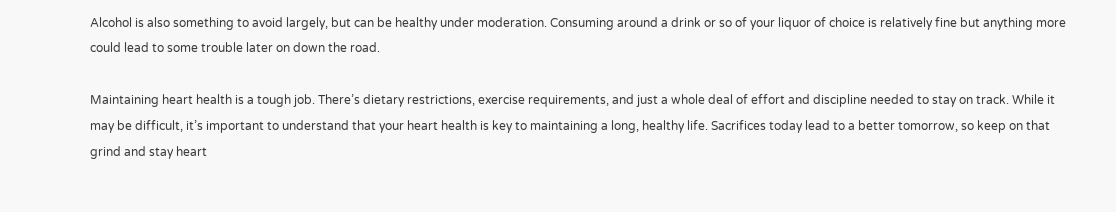Alcohol is also something to avoid largely, but can be healthy under moderation. Consuming around a drink or so of your liquor of choice is relatively fine but anything more could lead to some trouble later on down the road.

Maintaining heart health is a tough job. There’s dietary restrictions, exercise requirements, and just a whole deal of effort and discipline needed to stay on track. While it may be difficult, it’s important to understand that your heart health is key to maintaining a long, healthy life. Sacrifices today lead to a better tomorrow, so keep on that grind and stay heart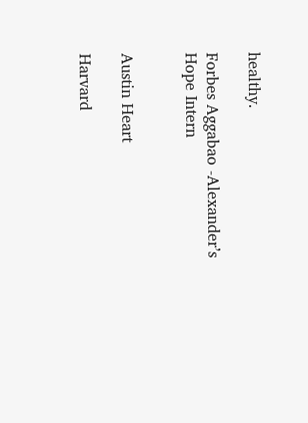healthy.

Forbes Aggabao -Alexander’s Hope Intern


Austin Heart

Harvard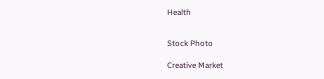Health


Stock Photo

Creative Market